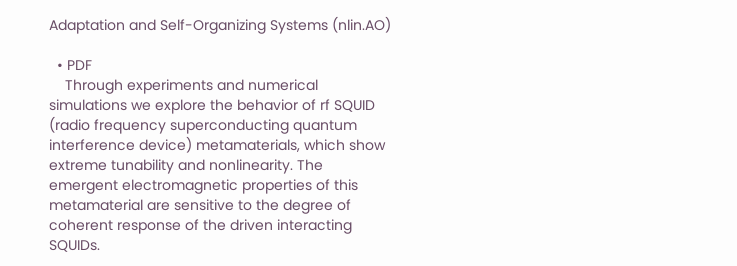Adaptation and Self-Organizing Systems (nlin.AO)

  • PDF
    Through experiments and numerical simulations we explore the behavior of rf SQUID (radio frequency superconducting quantum interference device) metamaterials, which show extreme tunability and nonlinearity. The emergent electromagnetic properties of this metamaterial are sensitive to the degree of coherent response of the driven interacting SQUIDs.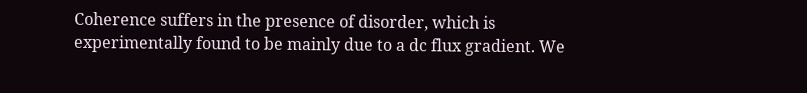Coherence suffers in the presence of disorder, which is experimentally found to be mainly due to a dc flux gradient. We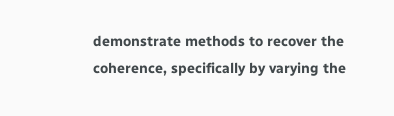demonstrate methods to recover the coherence, specifically by varying the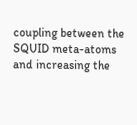coupling between the SQUID meta-atoms and increasing the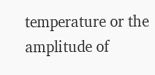temperature or the amplitude of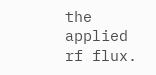the applied rf flux.